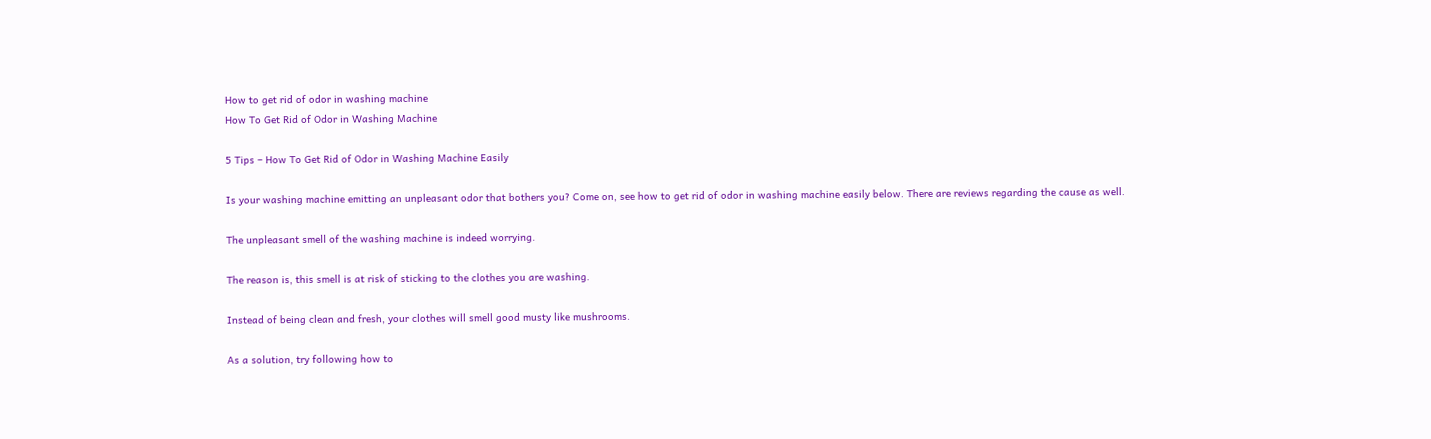How to get rid of odor in washing machine
How To Get Rid of Odor in Washing Machine

5 Tips – How To Get Rid of Odor in Washing Machine Easily

Is your washing machine emitting an unpleasant odor that bothers you? Come on, see how to get rid of odor in washing machine easily below. There are reviews regarding the cause as well.

The unpleasant smell of the washing machine is indeed worrying.

The reason is, this smell is at risk of sticking to the clothes you are washing.

Instead of being clean and fresh, your clothes will smell good musty like mushrooms.

As a solution, try following how to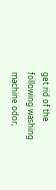get rid of the following washing machine odor,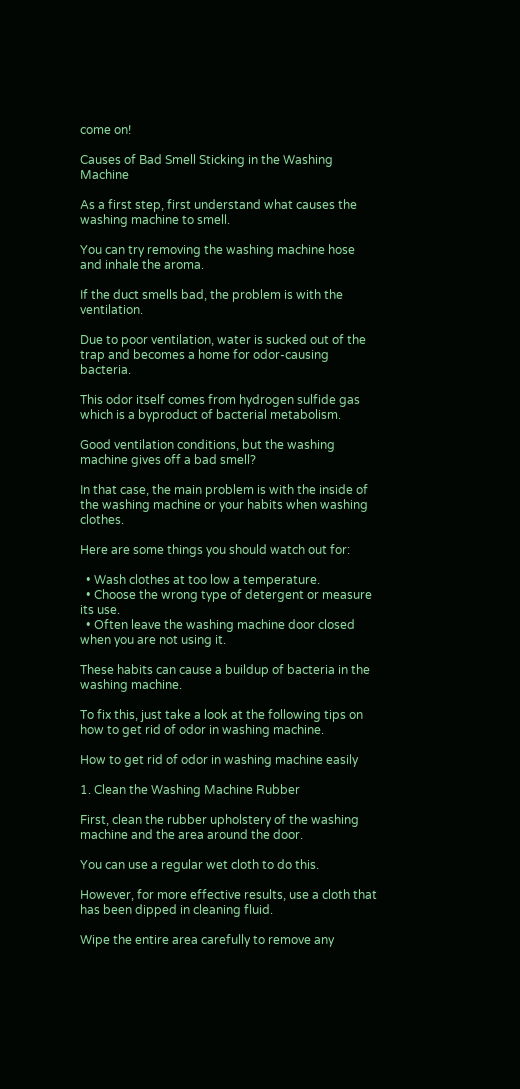come on!

Causes of Bad Smell Sticking in the Washing Machine

As a first step, first understand what causes the washing machine to smell.

You can try removing the washing machine hose and inhale the aroma.

If the duct smells bad, the problem is with the ventilation.

Due to poor ventilation, water is sucked out of the trap and becomes a home for odor-causing bacteria.

This odor itself comes from hydrogen sulfide gas which is a byproduct of bacterial metabolism.

Good ventilation conditions, but the washing machine gives off a bad smell?

In that case, the main problem is with the inside of the washing machine or your habits when washing clothes.

Here are some things you should watch out for:

  • Wash clothes at too low a temperature.
  • Choose the wrong type of detergent or measure its use.
  • Often leave the washing machine door closed when you are not using it.

These habits can cause a buildup of bacteria in the washing machine.

To fix this, just take a look at the following tips on how to get rid of odor in washing machine.

How to get rid of odor in washing machine easily

1. Clean the Washing Machine Rubber

First, clean the rubber upholstery of the washing machine and the area around the door.

You can use a regular wet cloth to do this.

However, for more effective results, use a cloth that has been dipped in cleaning fluid.

Wipe the entire area carefully to remove any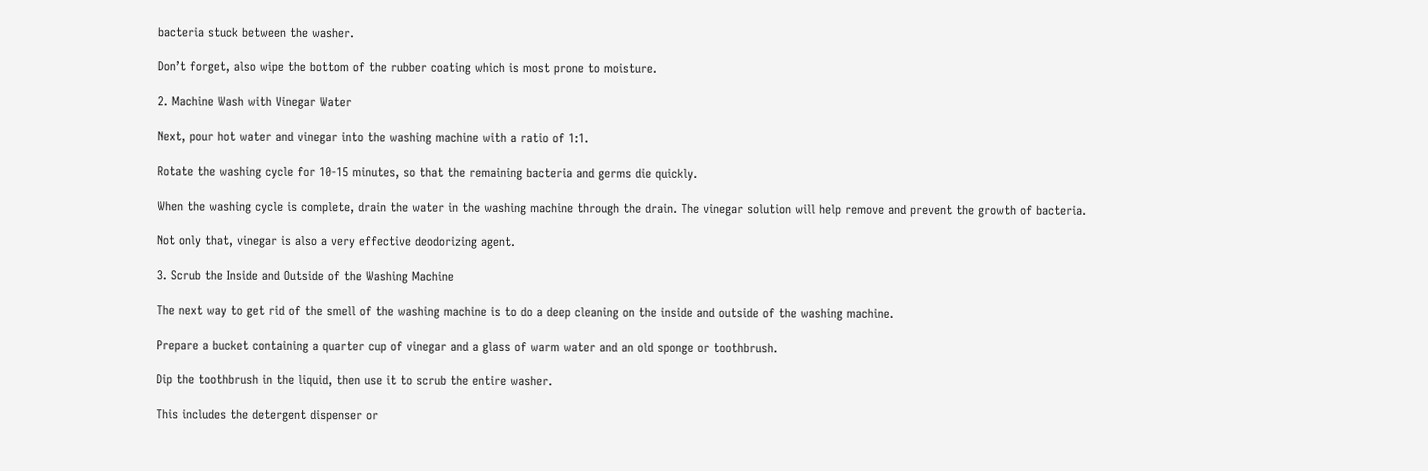bacteria stuck between the washer.

Don’t forget, also wipe the bottom of the rubber coating which is most prone to moisture.

2. Machine Wash with Vinegar Water

Next, pour hot water and vinegar into the washing machine with a ratio of 1:1.

Rotate the washing cycle for 10-15 minutes, so that the remaining bacteria and germs die quickly.

When the washing cycle is complete, drain the water in the washing machine through the drain. The vinegar solution will help remove and prevent the growth of bacteria.

Not only that, vinegar is also a very effective deodorizing agent.

3. Scrub the Inside and Outside of the Washing Machine

The next way to get rid of the smell of the washing machine is to do a deep cleaning on the inside and outside of the washing machine.

Prepare a bucket containing a quarter cup of vinegar and a glass of warm water and an old sponge or toothbrush.

Dip the toothbrush in the liquid, then use it to scrub the entire washer.

This includes the detergent dispenser or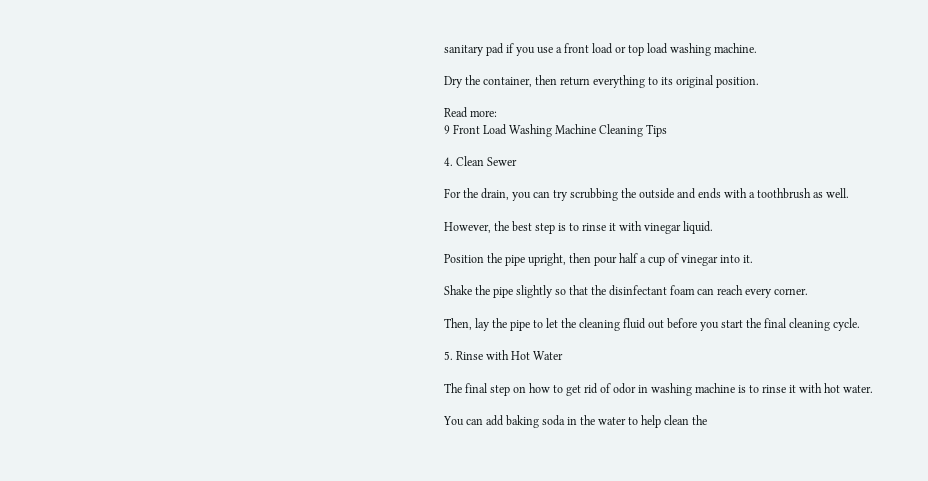sanitary pad if you use a front load or top load washing machine.

Dry the container, then return everything to its original position.

Read more:
9 Front Load Washing Machine Cleaning Tips

4. Clean Sewer

For the drain, you can try scrubbing the outside and ends with a toothbrush as well.

However, the best step is to rinse it with vinegar liquid.

Position the pipe upright, then pour half a cup of vinegar into it.

Shake the pipe slightly so that the disinfectant foam can reach every corner.

Then, lay the pipe to let the cleaning fluid out before you start the final cleaning cycle.

5. Rinse with Hot Water

The final step on how to get rid of odor in washing machine is to rinse it with hot water.

You can add baking soda in the water to help clean the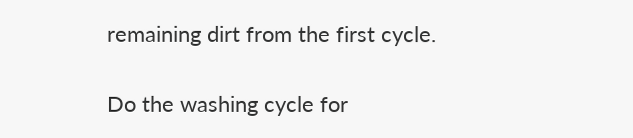remaining dirt from the first cycle.

Do the washing cycle for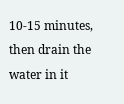10-15 minutes, then drain the water in it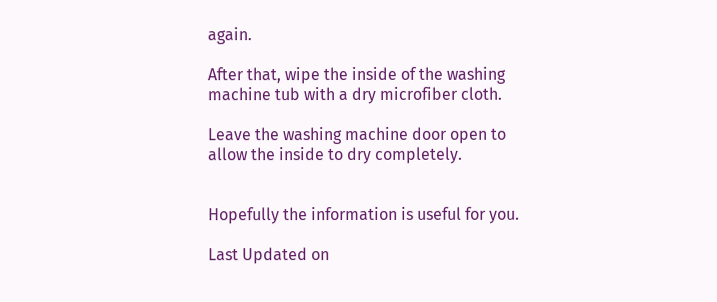again.

After that, wipe the inside of the washing machine tub with a dry microfiber cloth.

Leave the washing machine door open to allow the inside to dry completely.


Hopefully the information is useful for you.

Last Updated on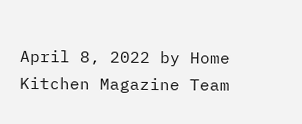April 8, 2022 by Home Kitchen Magazine Team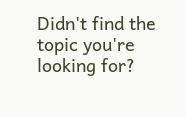Didn't find the topic you're looking for?